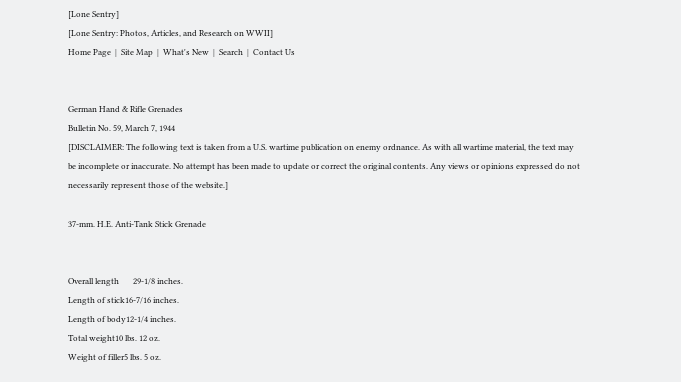[Lone Sentry]
[Lone Sentry: Photos, Articles, and Research on WWII]
Home Page  |  Site Map  |  What's New  |  Search  |  Contact Us


German Hand & Rifle Grenades
Bulletin No. 59, March 7, 1944
[DISCLAIMER: The following text is taken from a U.S. wartime publication on enemy ordnance. As with all wartime material, the text may be incomplete or inaccurate. No attempt has been made to update or correct the original contents. Any views or opinions expressed do not necessarily represent those of the website.]

37-mm. H.E. Anti-Tank Stick Grenade


Overall length       29-1/8 inches.
Length of stick16-7/16 inches.
Length of body12-1/4 inches.
Total weight10 lbs. 12 oz.
Weight of filler5 lbs. 5 oz.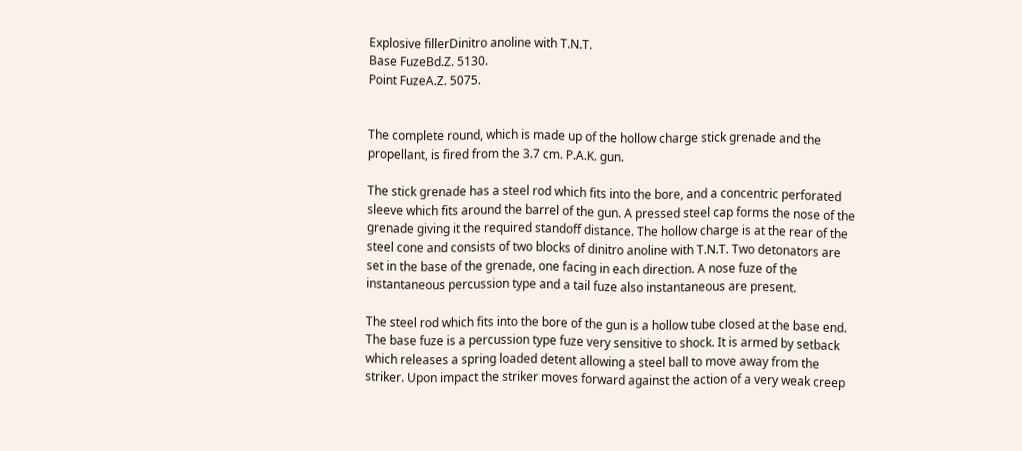Explosive fillerDinitro anoline with T.N.T.
Base FuzeBd.Z. 5130.
Point FuzeA.Z. 5075.


The complete round, which is made up of the hollow charge stick grenade and the propellant, is fired from the 3.7 cm. P.A.K. gun.

The stick grenade has a steel rod which fits into the bore, and a concentric perforated sleeve which fits around the barrel of the gun. A pressed steel cap forms the nose of the grenade giving it the required standoff distance. The hollow charge is at the rear of the steel cone and consists of two blocks of dinitro anoline with T.N.T. Two detonators are set in the base of the grenade, one facing in each direction. A nose fuze of the instantaneous percussion type and a tail fuze also instantaneous are present.

The steel rod which fits into the bore of the gun is a hollow tube closed at the base end. The base fuze is a percussion type fuze very sensitive to shock. It is armed by setback which releases a spring loaded detent allowing a steel ball to move away from the striker. Upon impact the striker moves forward against the action of a very weak creep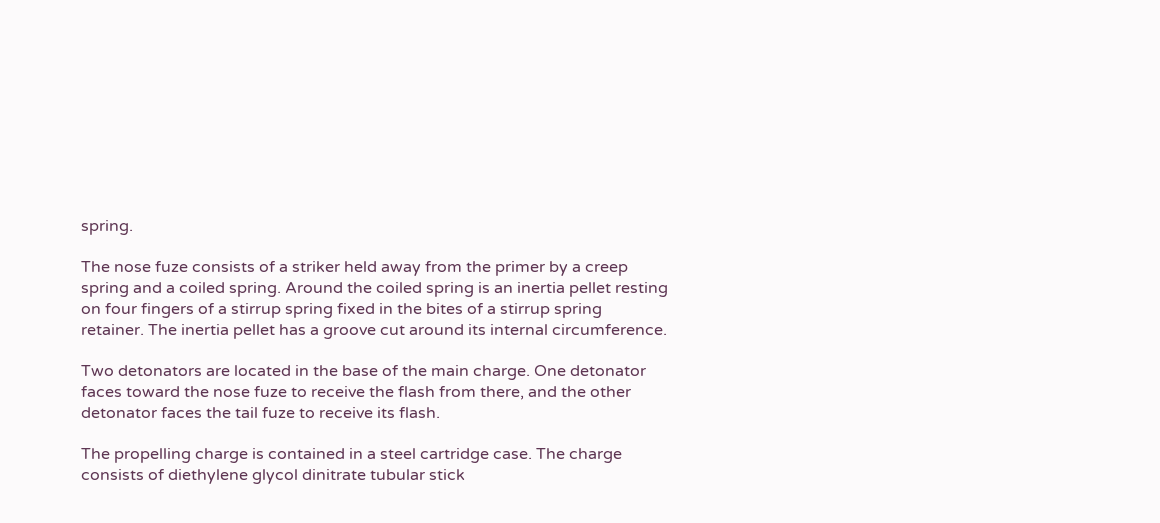spring.

The nose fuze consists of a striker held away from the primer by a creep spring and a coiled spring. Around the coiled spring is an inertia pellet resting on four fingers of a stirrup spring fixed in the bites of a stirrup spring retainer. The inertia pellet has a groove cut around its internal circumference.

Two detonators are located in the base of the main charge. One detonator faces toward the nose fuze to receive the flash from there, and the other detonator faces the tail fuze to receive its flash.

The propelling charge is contained in a steel cartridge case. The charge consists of diethylene glycol dinitrate tubular stick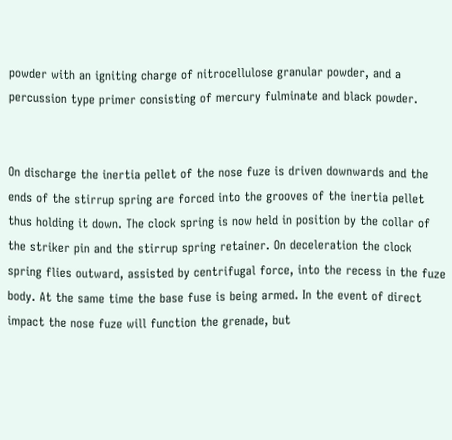powder with an igniting charge of nitrocellulose granular powder, and a percussion type primer consisting of mercury fulminate and black powder.


On discharge the inertia pellet of the nose fuze is driven downwards and the ends of the stirrup spring are forced into the grooves of the inertia pellet thus holding it down. The clock spring is now held in position by the collar of the striker pin and the stirrup spring retainer. On deceleration the clock spring flies outward, assisted by centrifugal force, into the recess in the fuze body. At the same time the base fuse is being armed. In the event of direct impact the nose fuze will function the grenade, but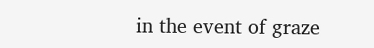in the event of graze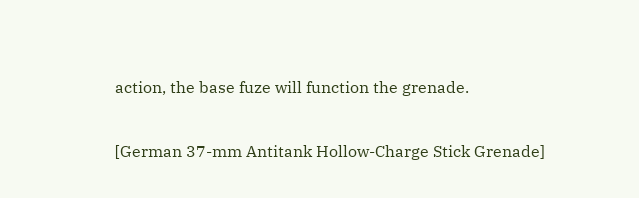action, the base fuze will function the grenade.

[German 37-mm Antitank Hollow-Charge Stick Grenade]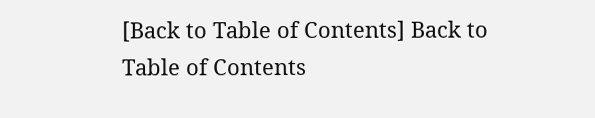[Back to Table of Contents] Back to Table of Contents